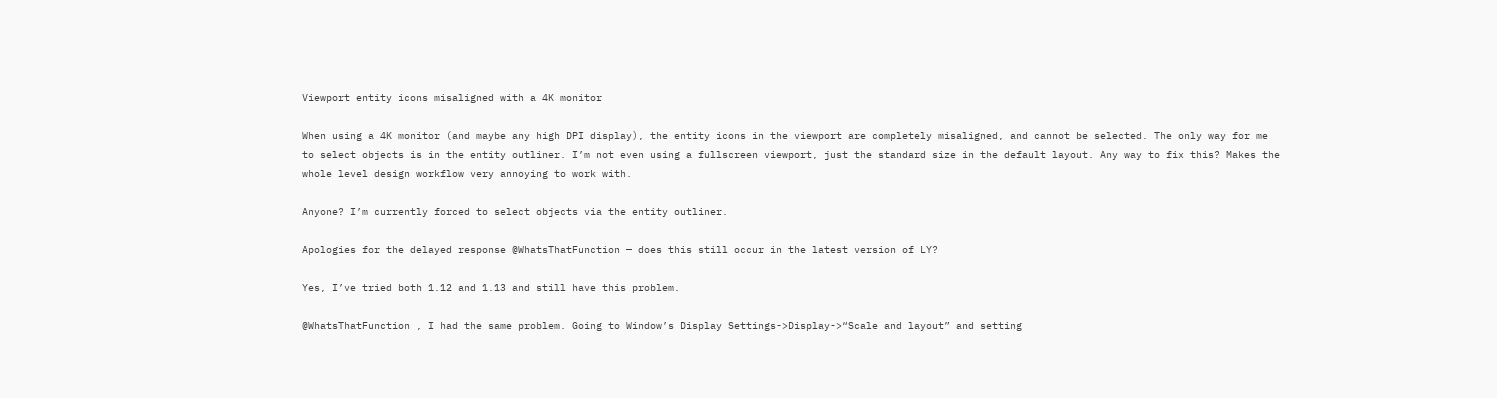Viewport entity icons misaligned with a 4K monitor

When using a 4K monitor (and maybe any high DPI display), the entity icons in the viewport are completely misaligned, and cannot be selected. The only way for me to select objects is in the entity outliner. I’m not even using a fullscreen viewport, just the standard size in the default layout. Any way to fix this? Makes the whole level design workflow very annoying to work with.

Anyone? I’m currently forced to select objects via the entity outliner.

Apologies for the delayed response @WhatsThatFunction — does this still occur in the latest version of LY?

Yes, I’ve tried both 1.12 and 1.13 and still have this problem.

@WhatsThatFunction , I had the same problem. Going to Window’s Display Settings->Display->“Scale and layout” and setting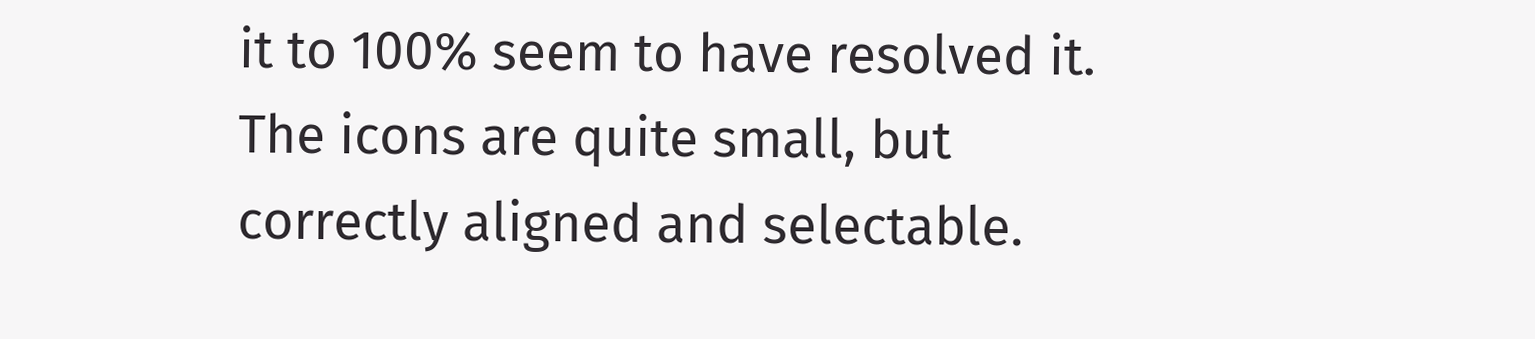it to 100% seem to have resolved it. The icons are quite small, but correctly aligned and selectable.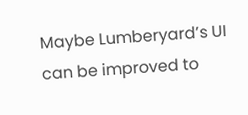Maybe Lumberyard’s UI can be improved to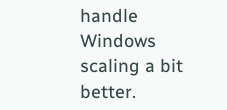handle Windows scaling a bit better.